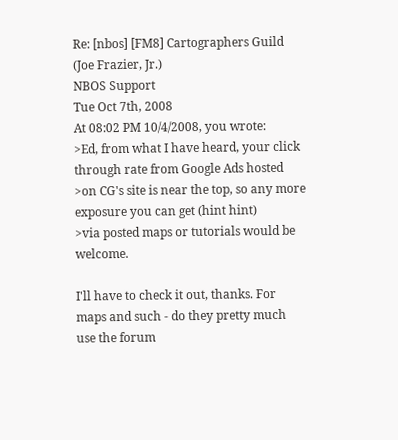Re: [nbos] [FM8] Cartographers Guild (Joe Frazier, Jr.)
NBOS Support
Tue Oct 7th, 2008
At 08:02 PM 10/4/2008, you wrote:
>Ed, from what I have heard, your click through rate from Google Ads hosted
>on CG's site is near the top, so any more exposure you can get (hint hint)
>via posted maps or tutorials would be welcome.

I'll have to check it out, thanks. For maps and such - do they pretty much
use the forum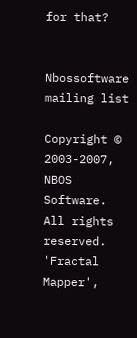for that?


Nbossoftware mailing list

Copyright © 2003-2007, NBOS Software. All rights reserved. 'Fractal Mapper',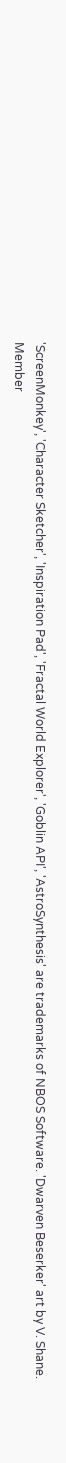'ScreenMonkey', 'Character Sketcher', 'Inspiration Pad', 'Fractal World Explorer', 'Goblin API', 'AstroSynthesis' are trademarks of NBOS Software. 'Dwarven Beserker' art by V. Shane.
Member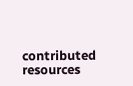contributed resources